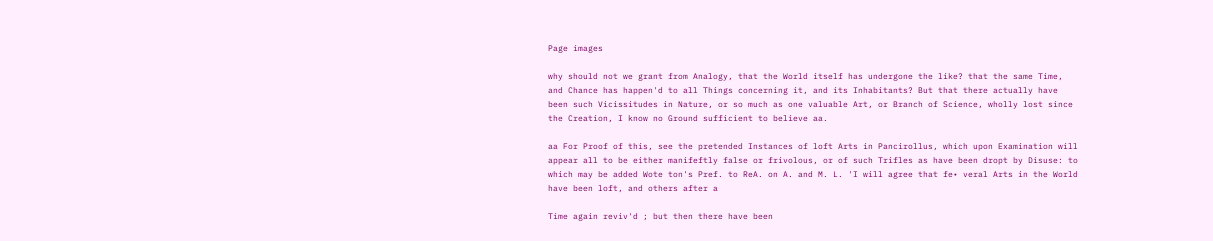Page images

why should not we grant from Analogy, that the World itself has undergone the like? that the same Time, and Chance has happen'd to all Things concerning it, and its Inhabitants? But that there actually have been such Vicissitudes in Nature, or so much as one valuable Art, or Branch of Science, wholly lost since the Creation, I know no Ground sufficient to believe aa.

aa For Proof of this, see the pretended Instances of loft Arts in Pancirollus, which upon Examination will appear all to be either manifeftly false or frivolous, or of such Trifles as have been dropt by Disuse: to which may be added Wote ton's Pref. to ReA. on A. and M. L. 'I will agree that fe• veral Arts in the World have been loft, and others after a

Time again reviv'd ; but then there have been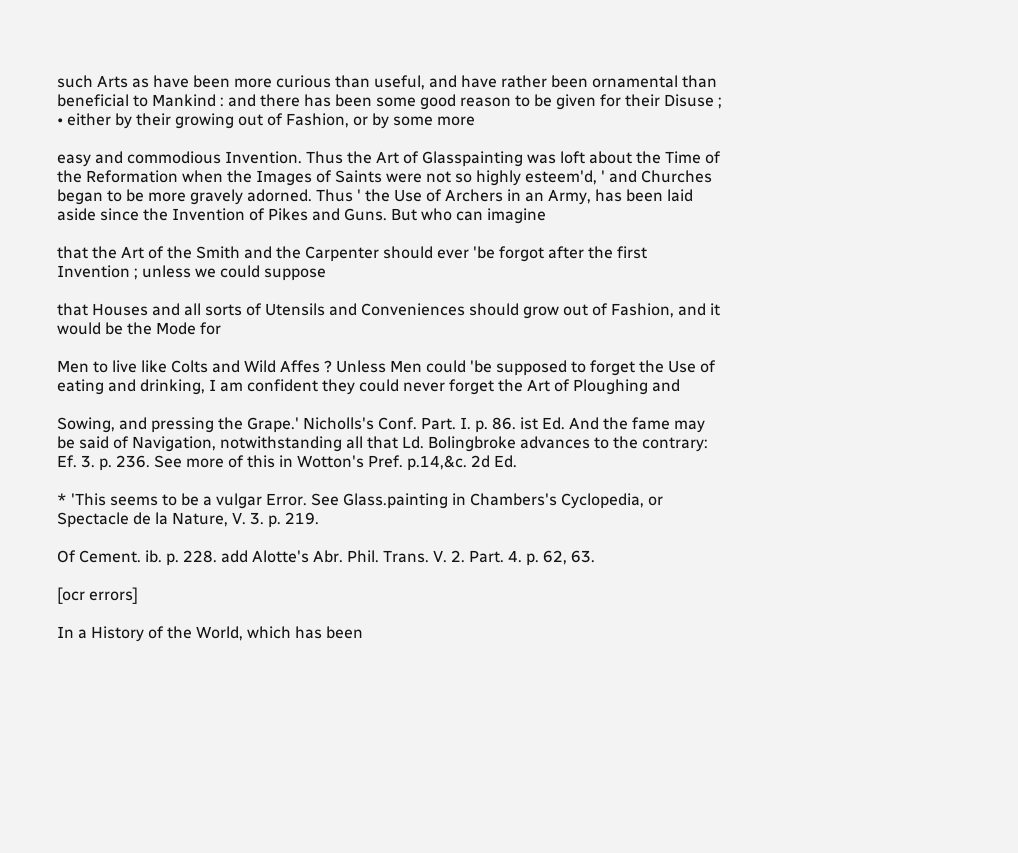such Arts as have been more curious than useful, and have rather been ornamental than beneficial to Mankind : and there has been some good reason to be given for their Disuse ; • either by their growing out of Fashion, or by some more

easy and commodious Invention. Thus the Art of Glasspainting was loft about the Time of the Reformation when the Images of Saints were not so highly esteem'd, ' and Churches began to be more gravely adorned. Thus ' the Use of Archers in an Army, has been laid aside since the Invention of Pikes and Guns. But who can imagine

that the Art of the Smith and the Carpenter should ever 'be forgot after the first Invention ; unless we could suppose

that Houses and all sorts of Utensils and Conveniences should grow out of Fashion, and it would be the Mode for

Men to live like Colts and Wild Affes ? Unless Men could 'be supposed to forget the Use of eating and drinking, I am confident they could never forget the Art of Ploughing and

Sowing, and pressing the Grape.' Nicholls's Conf. Part. I. p. 86. ist Ed. And the fame may be said of Navigation, notwithstanding all that Ld. Bolingbroke advances to the contrary: Ef. 3. p. 236. See more of this in Wotton's Pref. p.14,&c. 2d Ed.

* 'This seems to be a vulgar Error. See Glass.painting in Chambers's Cyclopedia, or Spectacle de la Nature, V. 3. p. 219.

Of Cement. ib. p. 228. add Alotte's Abr. Phil. Trans. V. 2. Part. 4. p. 62, 63.

[ocr errors]

In a History of the World, which has been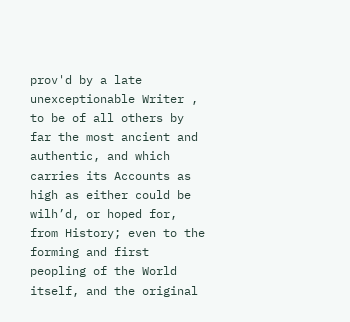prov'd by a late unexceptionable Writer , to be of all others by far the most ancient and authentic, and which carries its Accounts as high as either could be wilh’d, or hoped for, from History; even to the forming and first peopling of the World itself, and the original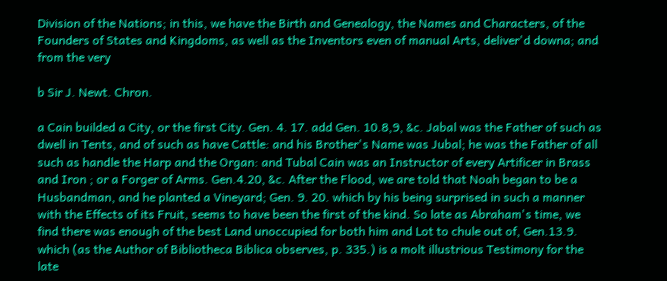Division of the Nations; in this, we have the Birth and Genealogy, the Names and Characters, of the Founders of States and Kingdoms, as well as the Inventors even of manual Arts, deliver'd downa; and from the very

b Sir J. Newt. Chron.

a Cain builded a City, or the first City. Gen. 4. 17. add Gen. 10.8,9, &c. Jabal was the Father of such as dwell in Tents, and of such as have Cattle: and his Brother's Name was Jubal; he was the Father of all such as handle the Harp and the Organ: and Tubal Cain was an Instructor of every Artificer in Brass and Iron ; or a Forger of Arms. Gen.4.20, &c. After the Flood, we are told that Noah began to be a Husbandman, and he planted a Vineyard; Gen. 9. 20. which by his being surprised in such a manner with the Effects of its Fruit, seems to have been the first of the kind. So late as Abraham's time, we find there was enough of the best Land unoccupied for both him and Lot to chule out of, Gen.13.9. which (as the Author of Bibliotheca Biblica observes, p. 335.) is a molt illustrious Testimony for the late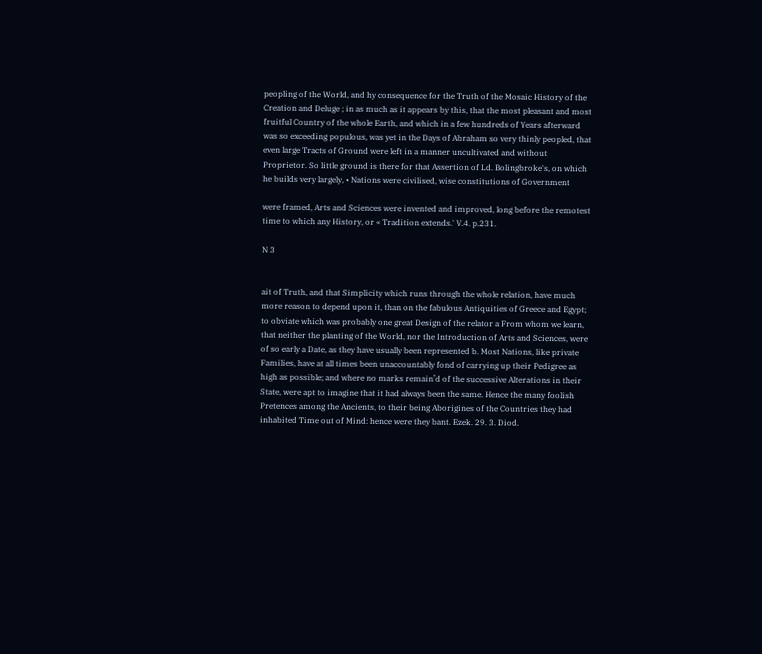peopling of the World, and hy consequence for the Truth of the Mosaic History of the Creation and Deluge ; in as much as it appears by this, that the most pleasant and most fruitful Country of the whole Earth, and which in a few hundreds of Years afterward was so exceeding populous, was yet in the Days of Abraham so very thinly peopled, that even large Tracts of Ground were left in a manner uncultivated and without Proprietor. So little ground is there for that Assertion of Ld. Bolingbroke's, on which he builds very largely, • Nations were civilised, wise constitutions of Government

were framed, Arts and Sciences were invented and improved, long before the remotest time to which any History, or « Tradition extends.' V.4. p.231.

N 3


ait of Truth, and that Simplicity which runs through the whole relation, have much more reason to depend upon it, than on the fabulous Antiquities of Greece and Egypt; to obviate which was probably one great Design of the relator a From whom we learn, that neither the planting of the World, nor the Introduction of Arts and Sciences, were of so early a Date, as they have usually been represented b. Most Nations, like private Families, have at all times been unaccountably fond of carrying up their Pedigree as high as possible; and where no marks remain’d of the successive Alterations in their State, were apt to imagine that it had always been the same. Hence the many foolish Pretences among the Ancients, to their being Aborigines of the Countries they had inhabited Time out of Mind: hence were they bant. Ezek. 29. 3. Diod.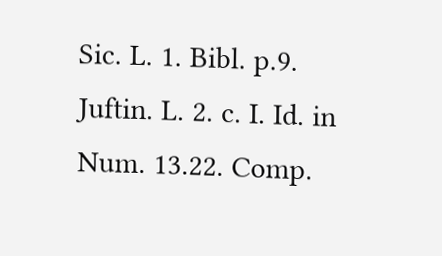Sic. L. 1. Bibl. p.9. Juftin. L. 2. c. I. Id. in Num. 13.22. Comp.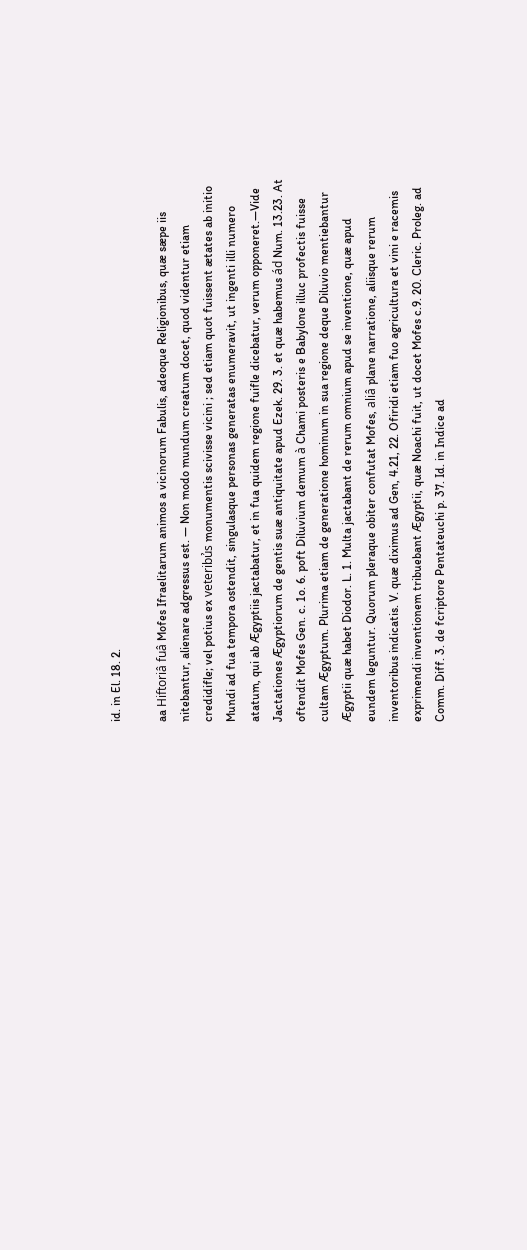id. in El. 18. 2.

aa Hiftoriâ fuâ Mofes Ifraelitarum animos a vicinorum Fabulis, adeoque Religionibus, quæ sæpe iis nitebantur, alienare adgressus est. — Non modo mundum creatum docet, quod videntur etiam credidifle; vel potius ex veteribủs monumentis scivisse vicini ; sed etiam quot fuissent ætates ab initio Mundi ad fua tempora ostendit, singulasque personas generatas enumeravit, ut ingenti illi numero atatum, qui ab Ægyptiis jactabatur, et in fua quidem regione fuifle dicebatur, verum opponeret.—Vide Jactationes Ægyptiorum de gentis suæ antiquitate apud Ezek. 29. 3. et quæ habemus ád Num. 13.23. At oftendit Mofes Gen. c. 1o. 6. poft Diluvium demum à Chami posteris e Babylone illuc profectis fuisse cultam Ægyptum. Plurima etiam de generatione hominum in sua regione deque Diluvio mentiebantur Ægyptii quæ habet Diodor. L. 1. Multa jactabant de rerum omnium apud se inventione, quæ apud eundem leguntur. Quorum pleraque obiter confutat Mofes, aliâ plane narratione, aliisque rerum inventoribus indicatis. V. quæ diximus ad Gen, 4.21, 22. Ofiridi etiam fuo agricultura et vini e racemis exprimendi inventionem tribuebant Ægyptii, quæ Noachi fuit, ut docet Mofes c.9. 20. Cleric. Proleg. ad Comm. Diff. 3. de fcriptore Pentateuchi p. 37. Id. in Indice ad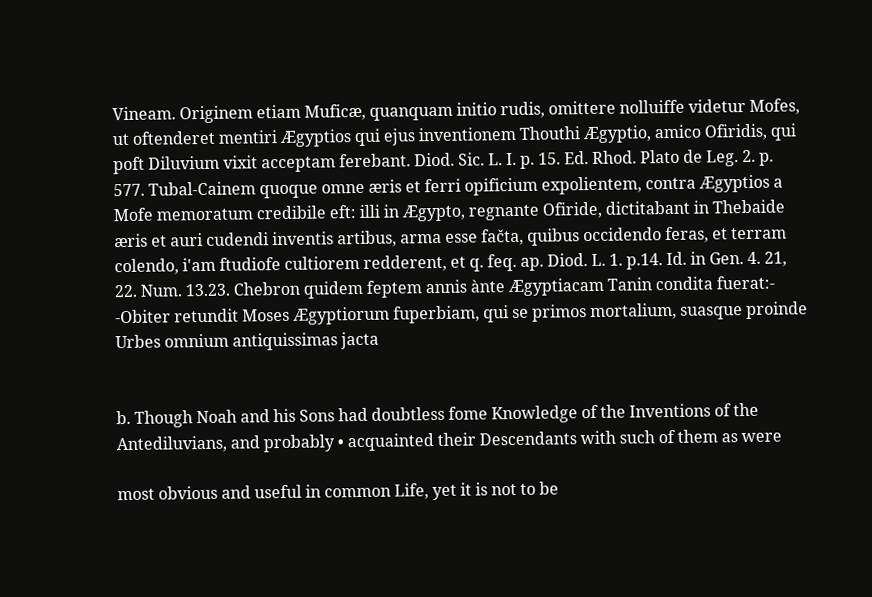Vineam. Originem etiam Muficæ, quanquam initio rudis, omittere nolluiffe videtur Mofes, ut oftenderet mentiri Ægyptios qui ejus inventionem Thouthi Ægyptio, amico Ofiridis, qui poft Diluvium vixit acceptam ferebant. Diod. Sic. L. I. p. 15. Ed. Rhod. Plato de Leg. 2. p. 577. Tubal-Cainem quoque omne æris et ferri opificium expolientem, contra Ægyptios a Mofe memoratum credibile eft: illi in Ægypto, regnante Ofiride, dictitabant in Thebaide æris et auri cudendi inventis artibus, arma esse fačta, quibus occidendo feras, et terram colendo, i'am ftudiofe cultiorem redderent, et q. feq. ap. Diod. L. 1. p.14. Id. in Gen. 4. 21, 22. Num. 13.23. Chebron quidem feptem annis ànte Ægyptiacam Tanin condita fuerat:- -Obiter retundit Moses Ægyptiorum fuperbiam, qui se primos mortalium, suasque proinde Urbes omnium antiquissimas jacta


b. Though Noah and his Sons had doubtless fome Knowledge of the Inventions of the Antediluvians, and probably • acquainted their Descendants with such of them as were

most obvious and useful in common Life, yet it is not to be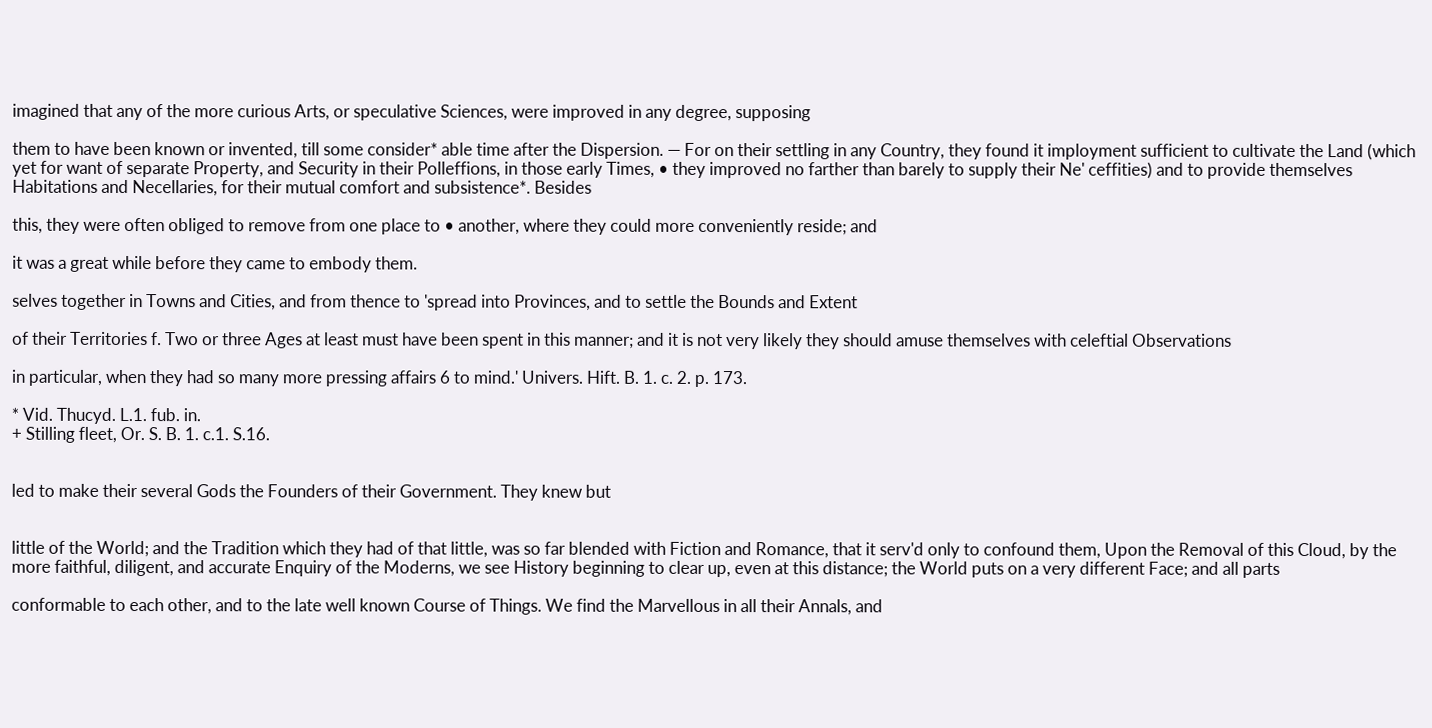imagined that any of the more curious Arts, or speculative Sciences, were improved in any degree, supposing

them to have been known or invented, till some consider* able time after the Dispersion. — For on their settling in any Country, they found it imployment sufficient to cultivate the Land (which yet for want of separate Property, and Security in their Polleffions, in those early Times, • they improved no farther than barely to supply their Ne' ceffities) and to provide themselves Habitations and Necellaries, for their mutual comfort and subsistence*. Besides

this, they were often obliged to remove from one place to • another, where they could more conveniently reside; and

it was a great while before they came to embody them.

selves together in Towns and Cities, and from thence to 'spread into Provinces, and to settle the Bounds and Extent

of their Territories f. Two or three Ages at least must have been spent in this manner; and it is not very likely they should amuse themselves with celeftial Observations

in particular, when they had so many more pressing affairs 6 to mind.' Univers. Hift. B. 1. c. 2. p. 173.

* Vid. Thucyd. L.1. fub. in.
+ Stilling fleet, Or. S. B. 1. c.1. S.16.


led to make their several Gods the Founders of their Government. They knew but


little of the World; and the Tradition which they had of that little, was so far blended with Fiction and Romance, that it serv'd only to confound them, Upon the Removal of this Cloud, by the more faithful, diligent, and accurate Enquiry of the Moderns, we see History beginning to clear up, even at this distance; the World puts on a very different Face; and all parts

conformable to each other, and to the late well known Course of Things. We find the Marvellous in all their Annals, and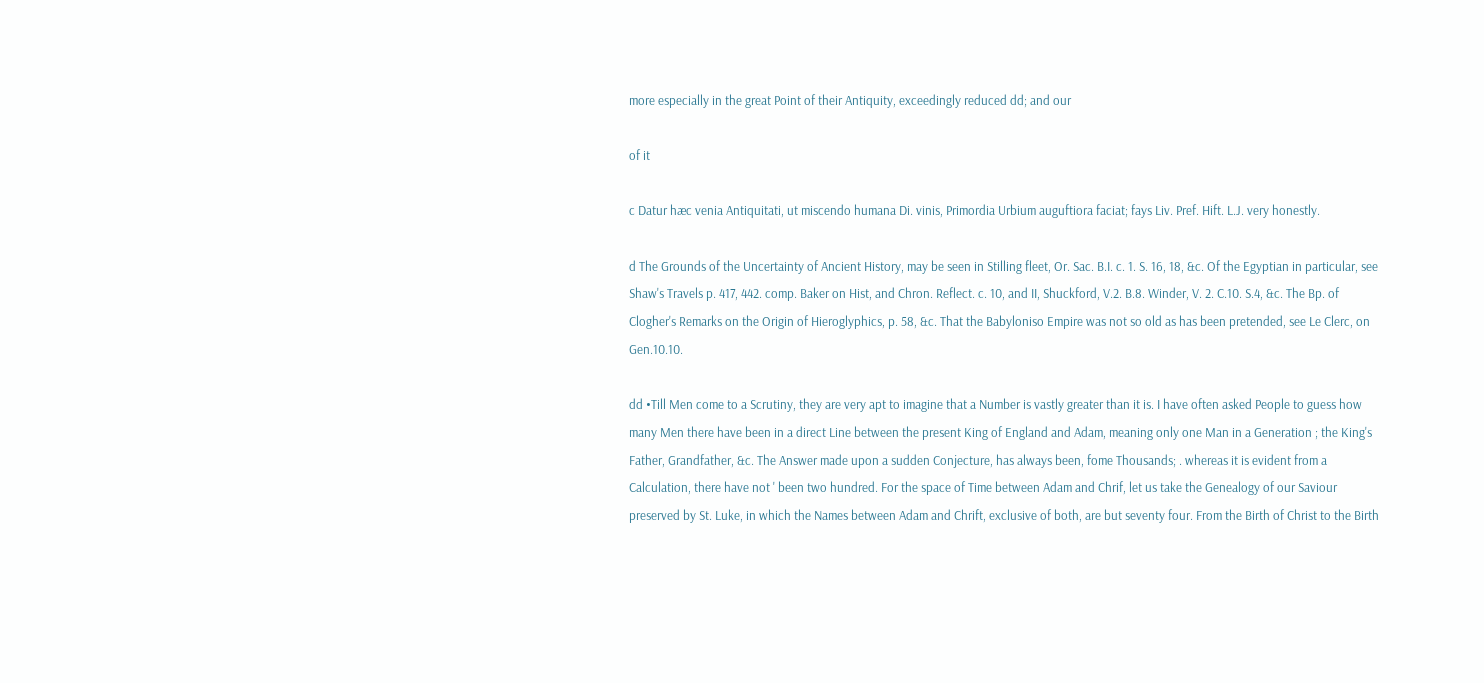more especially in the great Point of their Antiquity, exceedingly reduced dd; and our

of it

c Datur hæc venia Antiquitati, ut miscendo humana Di. vinis, Primordia Urbium auguftiora faciat; fays Liv. Pref. Hift. L.J. very honestly.

d The Grounds of the Uncertainty of Ancient History, may be seen in Stilling fleet, Or. Sac. B.I. c. 1. S. 16, 18, &c. Of the Egyptian in particular, see Shaw's Travels p. 417, 442. comp. Baker on Hist, and Chron. Reflect. c. 10, and II, Shuckford, V.2. B.8. Winder, V. 2. C.10. S.4, &c. The Bp. of Clogher's Remarks on the Origin of Hieroglyphics, p. 58, &c. That the Babyloniso Empire was not so old as has been pretended, see Le Clerc, on Gen.10.10.

dd •Till Men come to a Scrutiny, they are very apt to imagine that a Number is vastly greater than it is. I have often asked People to guess how many Men there have been in a direct Line between the present King of England and Adam, meaning only one Man in a Generation ; the King's Father, Grandfather, &c. The Answer made upon a sudden Conjecture, has always been, fome Thousands; . whereas it is evident from a Calculation, there have not ' been two hundred. For the space of Time between Adam and Chrif, let us take the Genealogy of our Saviour preserved by St. Luke, in which the Names between Adam and Chrift, exclusive of both, are but seventy four. From the Birth of Christ to the Birth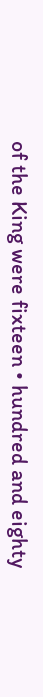of the King were fixteen • hundred and eighty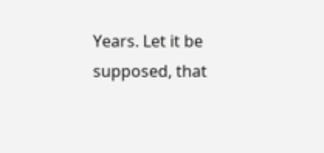Years. Let it be supposed, that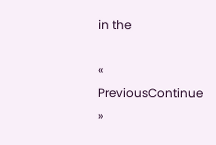in the

« PreviousContinue »